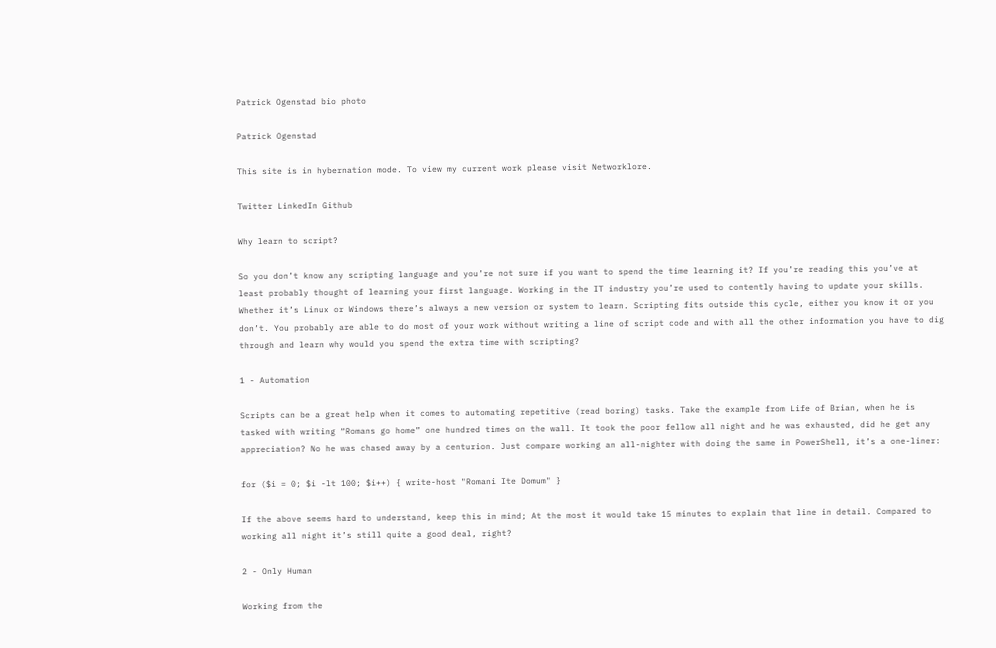Patrick Ogenstad bio photo

Patrick Ogenstad

This site is in hybernation mode. To view my current work please visit Networklore.

Twitter LinkedIn Github

Why learn to script?

So you don’t know any scripting language and you’re not sure if you want to spend the time learning it? If you’re reading this you’ve at least probably thought of learning your first language. Working in the IT industry you’re used to contently having to update your skills. Whether it’s Linux or Windows there’s always a new version or system to learn. Scripting fits outside this cycle, either you know it or you don’t. You probably are able to do most of your work without writing a line of script code and with all the other information you have to dig through and learn why would you spend the extra time with scripting?

1 - Automation

Scripts can be a great help when it comes to automating repetitive (read boring) tasks. Take the example from Life of Brian, when he is tasked with writing “Romans go home” one hundred times on the wall. It took the poor fellow all night and he was exhausted, did he get any appreciation? No he was chased away by a centurion. Just compare working an all-nighter with doing the same in PowerShell, it’s a one-liner:

for ($i = 0; $i -lt 100; $i++) { write-host "Romani Ite Domum" }

If the above seems hard to understand, keep this in mind; At the most it would take 15 minutes to explain that line in detail. Compared to working all night it’s still quite a good deal, right?

2 - Only Human

Working from the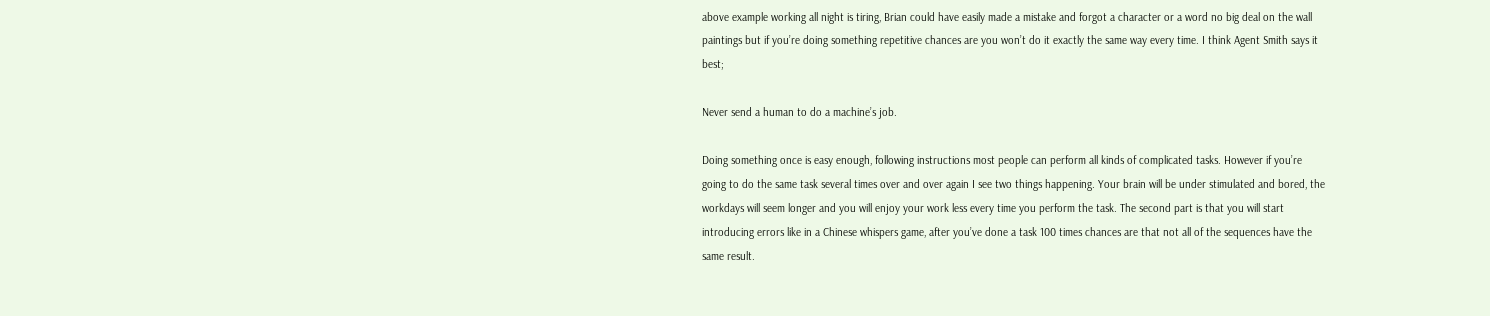above example working all night is tiring, Brian could have easily made a mistake and forgot a character or a word no big deal on the wall paintings but if you’re doing something repetitive chances are you won’t do it exactly the same way every time. I think Agent Smith says it best;

Never send a human to do a machine’s job.

Doing something once is easy enough, following instructions most people can perform all kinds of complicated tasks. However if you’re going to do the same task several times over and over again I see two things happening. Your brain will be under stimulated and bored, the workdays will seem longer and you will enjoy your work less every time you perform the task. The second part is that you will start introducing errors like in a Chinese whispers game, after you’ve done a task 100 times chances are that not all of the sequences have the same result.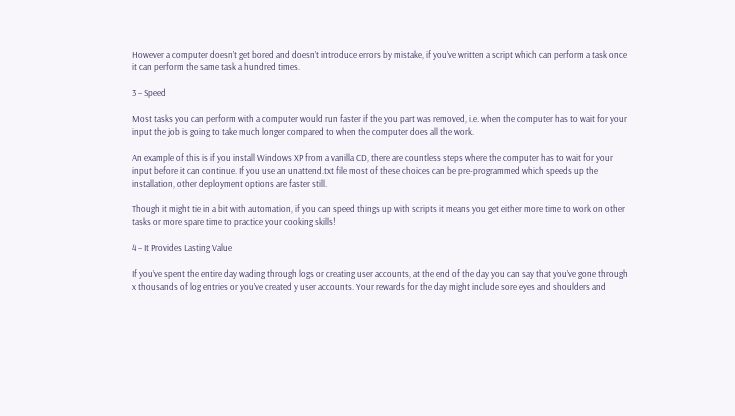However a computer doesn’t get bored and doesn’t introduce errors by mistake, if you’ve written a script which can perform a task once it can perform the same task a hundred times.

3 – Speed

Most tasks you can perform with a computer would run faster if the you part was removed, i.e. when the computer has to wait for your input the job is going to take much longer compared to when the computer does all the work.

An example of this is if you install Windows XP from a vanilla CD, there are countless steps where the computer has to wait for your input before it can continue. If you use an unattend.txt file most of these choices can be pre-programmed which speeds up the installation, other deployment options are faster still.

Though it might tie in a bit with automation, if you can speed things up with scripts it means you get either more time to work on other tasks or more spare time to practice your cooking skills!

4 – It Provides Lasting Value

If you’ve spent the entire day wading through logs or creating user accounts, at the end of the day you can say that you’ve gone through x thousands of log entries or you’ve created y user accounts. Your rewards for the day might include sore eyes and shoulders and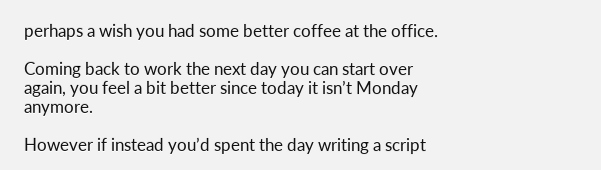perhaps a wish you had some better coffee at the office.

Coming back to work the next day you can start over again, you feel a bit better since today it isn’t Monday anymore.

However if instead you’d spent the day writing a script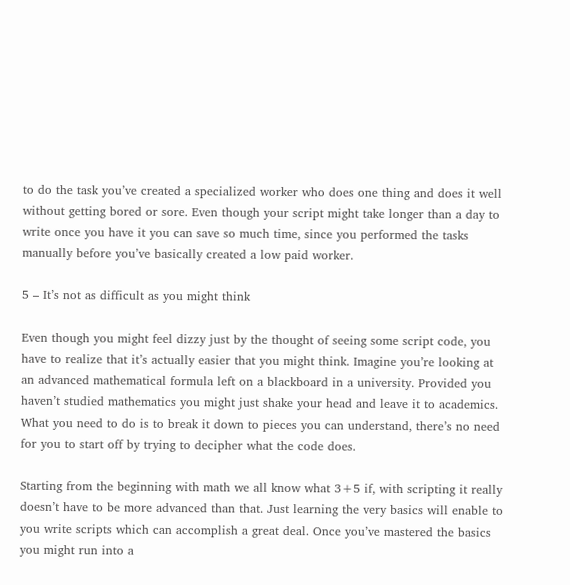to do the task you’ve created a specialized worker who does one thing and does it well without getting bored or sore. Even though your script might take longer than a day to write once you have it you can save so much time, since you performed the tasks manually before you’ve basically created a low paid worker.

5 – It’s not as difficult as you might think

Even though you might feel dizzy just by the thought of seeing some script code, you have to realize that it’s actually easier that you might think. Imagine you’re looking at an advanced mathematical formula left on a blackboard in a university. Provided you haven’t studied mathematics you might just shake your head and leave it to academics. What you need to do is to break it down to pieces you can understand, there’s no need for you to start off by trying to decipher what the code does.

Starting from the beginning with math we all know what 3+5 if, with scripting it really doesn’t have to be more advanced than that. Just learning the very basics will enable to you write scripts which can accomplish a great deal. Once you’ve mastered the basics you might run into a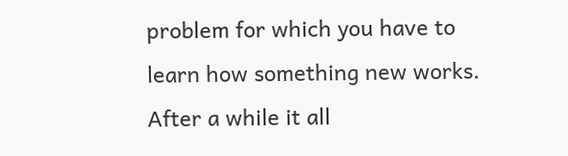problem for which you have to learn how something new works. After a while it all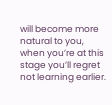will become more natural to you, when you’re at this stage you’ll regret not learning earlier.